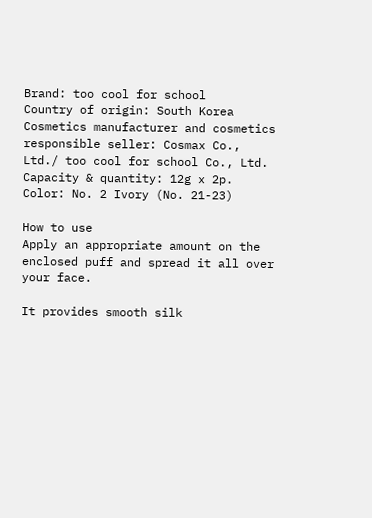Brand: too cool for school
Country of origin: South Korea
Cosmetics manufacturer and cosmetics responsible seller: Cosmax Co., Ltd./ too cool for school Co., Ltd.
Capacity & quantity: 12g x 2p.
Color: No. 2 Ivory (No. 21-23)

How to use
Apply an appropriate amount on the enclosed puff and spread it all over your face.

It provides smooth silk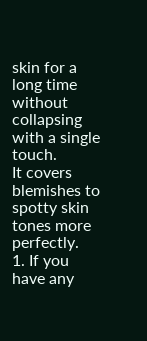skin for a long time without collapsing with a single touch.
It covers blemishes to spotty skin tones more perfectly.
1. If you have any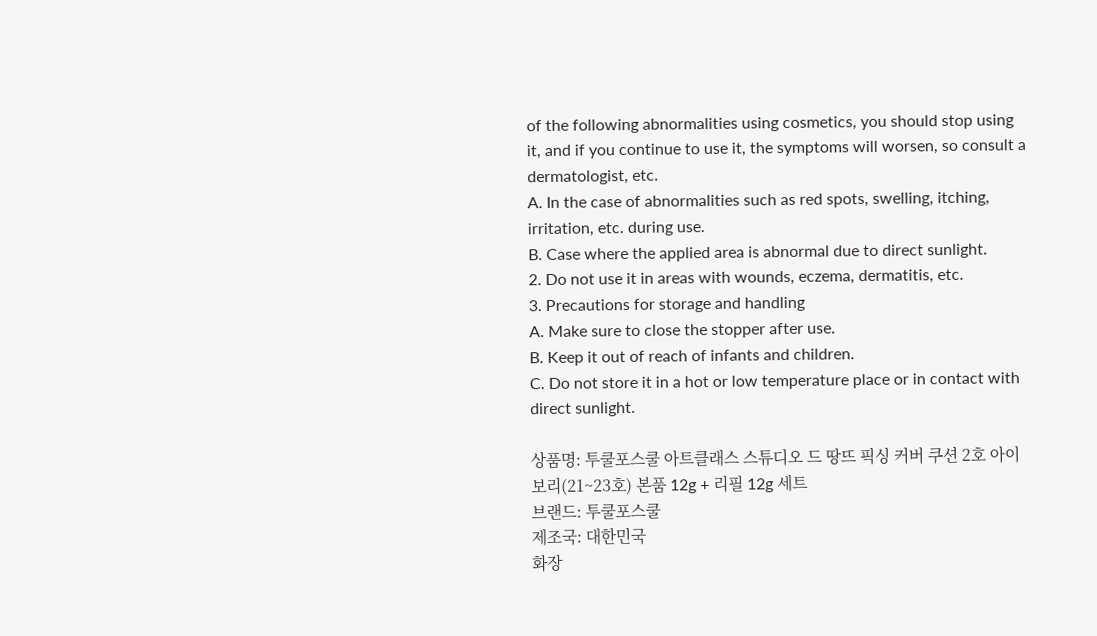of the following abnormalities using cosmetics, you should stop using it, and if you continue to use it, the symptoms will worsen, so consult a dermatologist, etc.
A. In the case of abnormalities such as red spots, swelling, itching, irritation, etc. during use.
B. Case where the applied area is abnormal due to direct sunlight.
2. Do not use it in areas with wounds, eczema, dermatitis, etc.
3. Precautions for storage and handling
A. Make sure to close the stopper after use.
B. Keep it out of reach of infants and children.
C. Do not store it in a hot or low temperature place or in contact with direct sunlight.

상품명: 투쿨포스쿨 아트클래스 스튜디오 드 땅뜨 픽싱 커버 쿠션 2호 아이보리(21~23호) 본품 12g + 리필 12g 세트
브랜드: 투쿨포스쿨
제조국: 대한민국
화장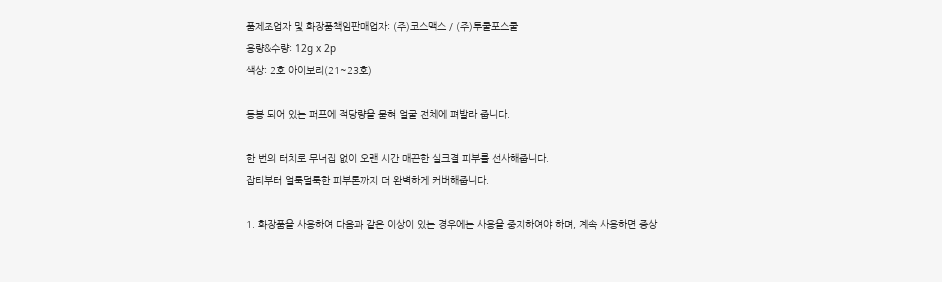품제조업자 및 화장품책임판매업자: (주)코스맥스 / (주)투쿨포스쿨
용량&수량: 12g x 2p
색상: 2호 아이보리(21~23호)

동봉 되어 있는 퍼프에 적당량을 묻혀 얼굴 전체에 펴발라 줍니다.

한 번의 터치로 무너집 없이 오랜 시간 매끈한 실크결 피부를 선사해줍니다.
잡티부터 얼룩덜룩한 피부톤까지 더 완벽하게 커버해줍니다.

1. 화장품을 사용하여 다음과 같은 이상이 있는 경우에는 사용을 중지하여야 하며, 계속 사용하면 증상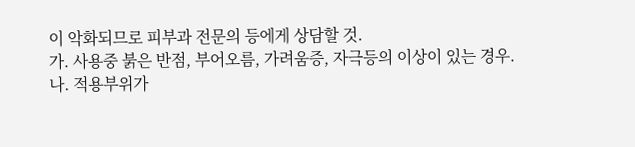이 악화되므로 피부과 전문의 등에게 상담할 것.
가. 사용중 붉은 반점, 부어오름, 가려움증, 자극등의 이상이 있는 경우.
나. 적용부위가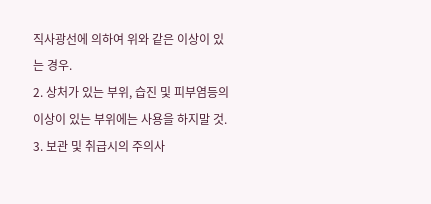직사광선에 의하여 위와 같은 이상이 있는 경우.
2. 상처가 있는 부위, 습진 및 피부염등의 이상이 있는 부위에는 사용을 하지말 것.
3. 보관 및 취급시의 주의사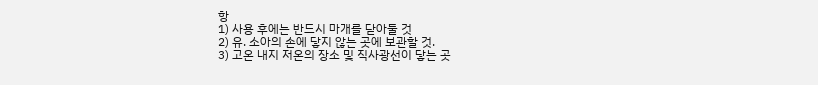항
1) 사용 후에는 반드시 마개를 닫아둘 것
2) 유. 소아의 손에 닿지 않는 곳에 보관할 것.
3) 고온 내지 저온의 장소 및 직사광선이 닿는 곳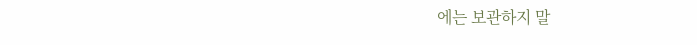에는 보관하지 말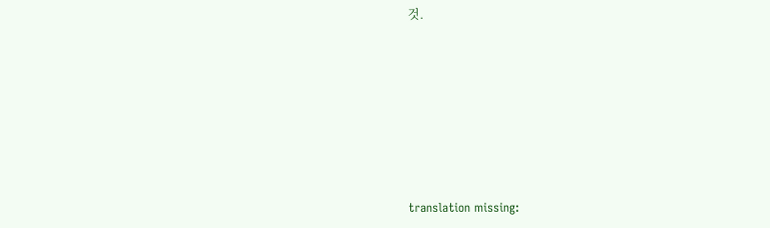것.







translation missing: